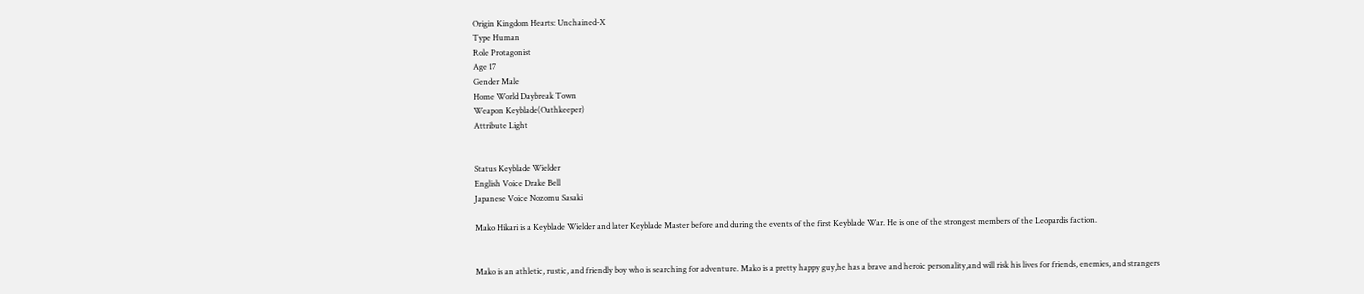Origin Kingdom Hearts: Unchained-X
Type Human
Role Protagonist
Age 17
Gender Male
Home World Daybreak Town
Weapon Keyblade(Oathkeeper)
Attribute Light


Status Keyblade Wielder
English Voice Drake Bell
Japanese Voice Nozomu Sasaki

Mako Hikari is a Keyblade Wielder and later Keyblade Master before and during the events of the first Keyblade War. He is one of the strongest members of the Leopardis faction.


Mako is an athletic, rustic, and friendly boy who is searching for adventure. Mako is a pretty happy guy,he has a brave and heroic personality,and will risk his lives for friends, enemies, and strangers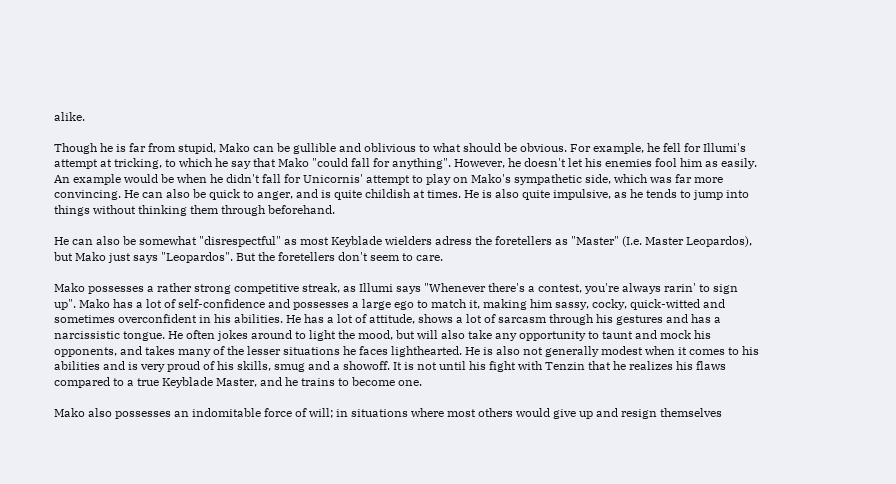alike.

Though he is far from stupid, Mako can be gullible and oblivious to what should be obvious. For example, he fell for Illumi's attempt at tricking, to which he say that Mako "could fall for anything". However, he doesn't let his enemies fool him as easily. An example would be when he didn't fall for Unicornis' attempt to play on Mako's sympathetic side, which was far more convincing. He can also be quick to anger, and is quite childish at times. He is also quite impulsive, as he tends to jump into things without thinking them through beforehand.

He can also be somewhat "disrespectful" as most Keyblade wielders adress the foretellers as "Master" (I.e. Master Leopardos), but Mako just says "Leopardos". But the foretellers don't seem to care.

Mako possesses a rather strong competitive streak, as Illumi says "Whenever there's a contest, you're always rarin' to sign up". Mako has a lot of self-confidence and possesses a large ego to match it, making him sassy, cocky, quick-witted and sometimes overconfident in his abilities. He has a lot of attitude, shows a lot of sarcasm through his gestures and has a narcissistic tongue. He often jokes around to light the mood, but will also take any opportunity to taunt and mock his opponents, and takes many of the lesser situations he faces lighthearted. He is also not generally modest when it comes to his abilities and is very proud of his skills, smug and a showoff. It is not until his fight with Tenzin that he realizes his flaws compared to a true Keyblade Master, and he trains to become one.

Mako also possesses an indomitable force of will; in situations where most others would give up and resign themselves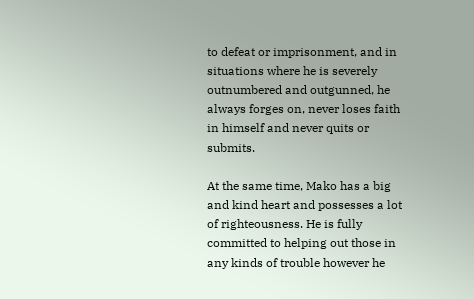to defeat or imprisonment, and in situations where he is severely outnumbered and outgunned, he always forges on, never loses faith in himself and never quits or submits.

At the same time, Mako has a big and kind heart and possesses a lot of righteousness. He is fully committed to helping out those in any kinds of trouble however he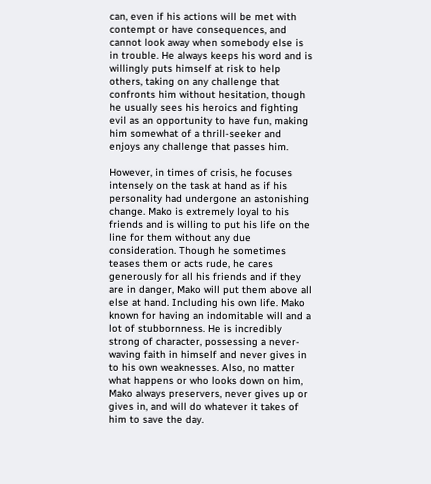can, even if his actions will be met with contempt or have consequences, and cannot look away when somebody else is in trouble. He always keeps his word and is willingly puts himself at risk to help others, taking on any challenge that confronts him without hesitation, though he usually sees his heroics and fighting evil as an opportunity to have fun, making him somewhat of a thrill-seeker and enjoys any challenge that passes him.

However, in times of crisis, he focuses intensely on the task at hand as if his personality had undergone an astonishing change. Mako is extremely loyal to his friends and is willing to put his life on the line for them without any due consideration. Though he sometimes teases them or acts rude, he cares generously for all his friends and if they are in danger, Mako will put them above all else at hand. Including his own life. Mako known for having an indomitable will and a lot of stubbornness. He is incredibly strong of character, possessing a never-waving faith in himself and never gives in to his own weaknesses. Also, no matter what happens or who looks down on him, Mako always preservers, never gives up or gives in, and will do whatever it takes of him to save the day.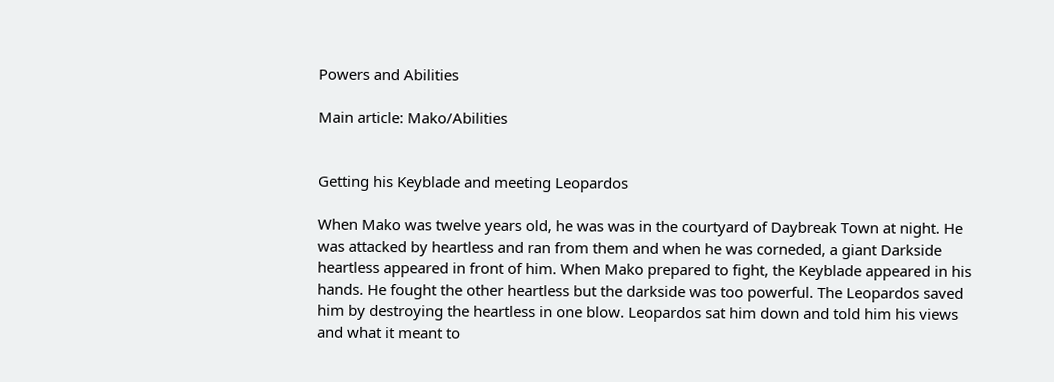Powers and Abilities

Main article: Mako/Abilities


Getting his Keyblade and meeting Leopardos

When Mako was twelve years old, he was was in the courtyard of Daybreak Town at night. He was attacked by heartless and ran from them and when he was corneded, a giant Darkside heartless appeared in front of him. When Mako prepared to fight, the Keyblade appeared in his hands. He fought the other heartless but the darkside was too powerful. The Leopardos saved him by destroying the heartless in one blow. Leopardos sat him down and told him his views and what it meant to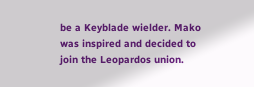be a Keyblade wielder. Mako was inspired and decided to join the Leopardos union.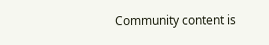Community content is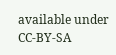available under CC-BY-SA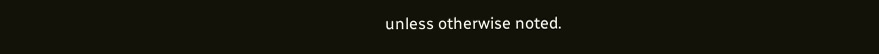unless otherwise noted.